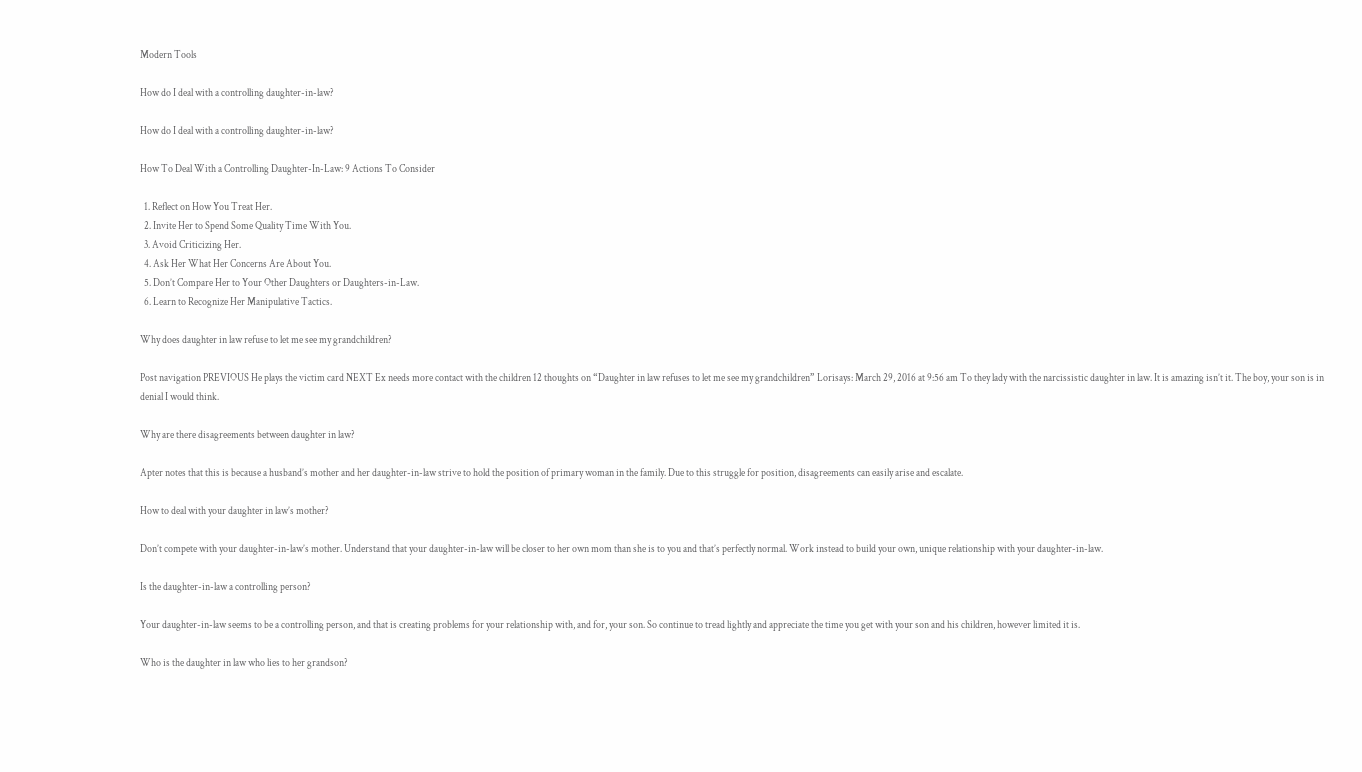Modern Tools

How do I deal with a controlling daughter-in-law?

How do I deal with a controlling daughter-in-law?

How To Deal With a Controlling Daughter-In-Law: 9 Actions To Consider

  1. Reflect on How You Treat Her.
  2. Invite Her to Spend Some Quality Time With You.
  3. Avoid Criticizing Her.
  4. Ask Her What Her Concerns Are About You.
  5. Don’t Compare Her to Your Other Daughters or Daughters-in-Law.
  6. Learn to Recognize Her Manipulative Tactics.

Why does daughter in law refuse to let me see my grandchildren?

Post navigation PREVIOUS He plays the victim card NEXT Ex needs more contact with the children 12 thoughts on “Daughter in law refuses to let me see my grandchildren” Lorisays: March 29, 2016 at 9:56 am To they lady with the narcissistic daughter in law. It is amazing isn’t it. The boy, your son is in denial I would think.

Why are there disagreements between daughter in law?

Apter notes that this is because a husband’s mother and her daughter-in-law strive to hold the position of primary woman in the family. Due to this struggle for position, disagreements can easily arise and escalate.

How to deal with your daughter in law’s mother?

Don’t compete with your daughter-in-law’s mother. Understand that your daughter-in-law will be closer to her own mom than she is to you and that’s perfectly normal. Work instead to build your own, unique relationship with your daughter-in-law.

Is the daughter-in-law a controlling person?

Your daughter-in-law seems to be a controlling person, and that is creating problems for your relationship with, and for, your son. So continue to tread lightly and appreciate the time you get with your son and his children, however limited it is.

Who is the daughter in law who lies to her grandson?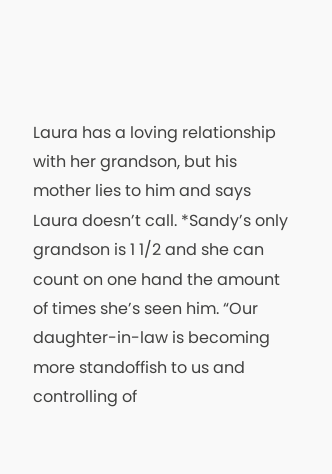Laura has a loving relationship with her grandson, but his mother lies to him and says Laura doesn’t call. *Sandy’s only grandson is 1 1/2 and she can count on one hand the amount of times she’s seen him. “Our daughter-in-law is becoming more standoffish to us and controlling of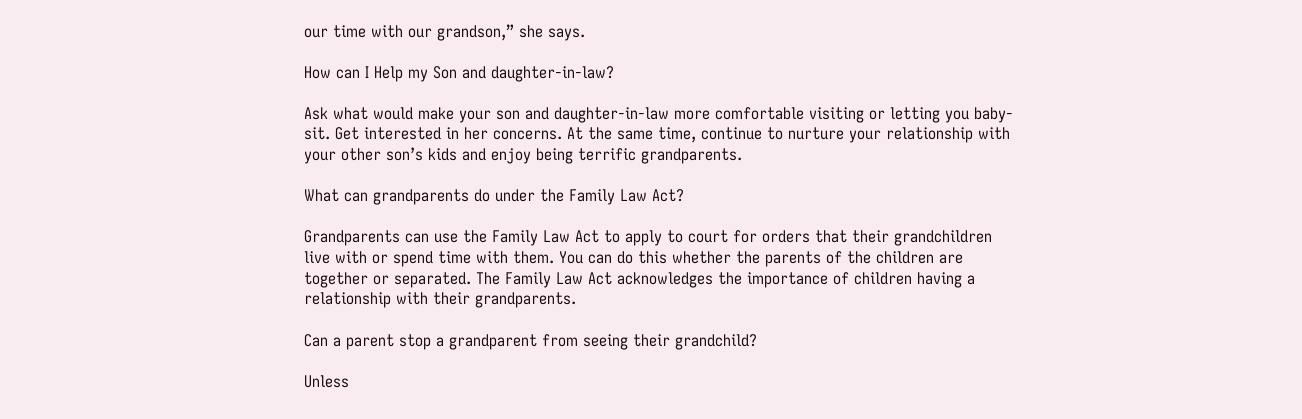our time with our grandson,” she says.

How can I Help my Son and daughter-in-law?

Ask what would make your son and daughter-in-law more comfortable visiting or letting you baby-sit. Get interested in her concerns. At the same time, continue to nurture your relationship with your other son’s kids and enjoy being terrific grandparents.

What can grandparents do under the Family Law Act?

Grandparents can use the Family Law Act to apply to court for orders that their grandchildren live with or spend time with them. You can do this whether the parents of the children are together or separated. The Family Law Act acknowledges the importance of children having a relationship with their grandparents.

Can a parent stop a grandparent from seeing their grandchild?

Unless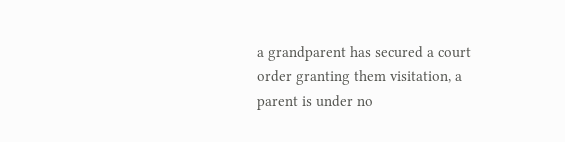a grandparent has secured a court order granting them visitation, a parent is under no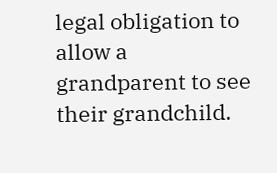legal obligation to allow a grandparent to see their grandchild.